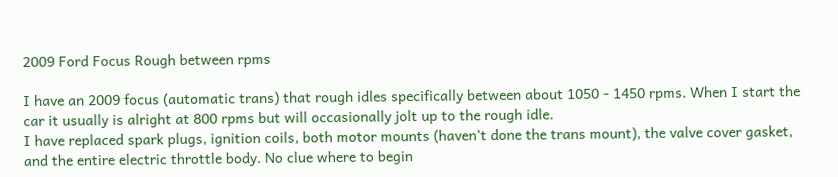2009 Ford Focus Rough between rpms

I have an 2009 focus (automatic trans) that rough idles specifically between about 1050 - 1450 rpms. When I start the car it usually is alright at 800 rpms but will occasionally jolt up to the rough idle.
I have replaced spark plugs, ignition coils, both motor mounts (haven’t done the trans mount), the valve cover gasket, and the entire electric throttle body. No clue where to begin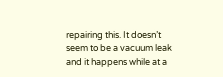repairing this. It doesn’t seem to be a vacuum leak and it happens while at a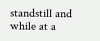standstill and while at a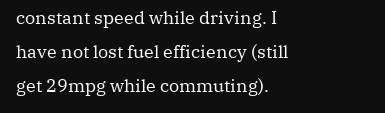constant speed while driving. I have not lost fuel efficiency (still get 29mpg while commuting).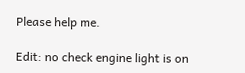Please help me.

Edit: no check engine light is on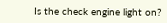Is the check engine light on?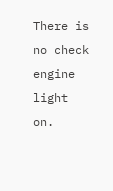There is no check engine light on.